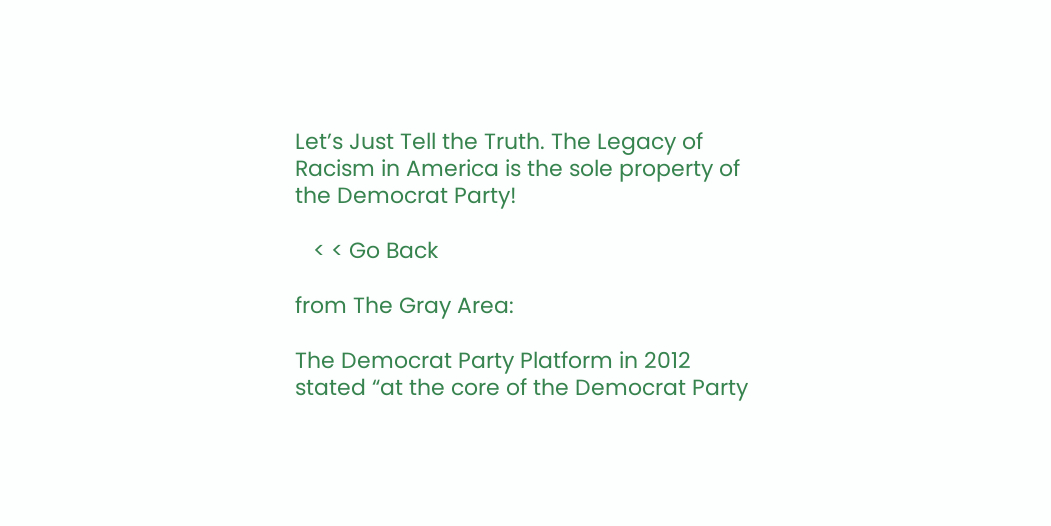Let’s Just Tell the Truth. The Legacy of Racism in America is the sole property of the Democrat Party!

   < < Go Back

from The Gray Area:

The Democrat Party Platform in 2012 stated “at the core of the Democrat Party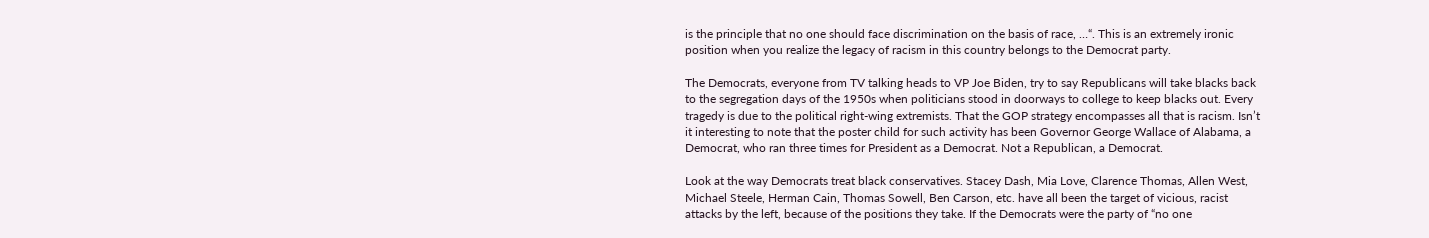is the principle that no one should face discrimination on the basis of race, …“. This is an extremely ironic position when you realize the legacy of racism in this country belongs to the Democrat party.

The Democrats, everyone from TV talking heads to VP Joe Biden, try to say Republicans will take blacks back to the segregation days of the 1950s when politicians stood in doorways to college to keep blacks out. Every tragedy is due to the political right-wing extremists. That the GOP strategy encompasses all that is racism. Isn’t it interesting to note that the poster child for such activity has been Governor George Wallace of Alabama, a Democrat, who ran three times for President as a Democrat. Not a Republican, a Democrat.

Look at the way Democrats treat black conservatives. Stacey Dash, Mia Love, Clarence Thomas, Allen West, Michael Steele, Herman Cain, Thomas Sowell, Ben Carson, etc. have all been the target of vicious, racist attacks by the left, because of the positions they take. If the Democrats were the party of “no one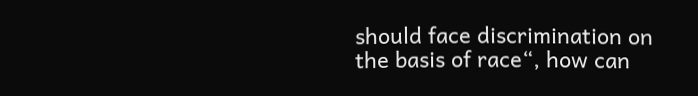should face discrimination on the basis of race“, how can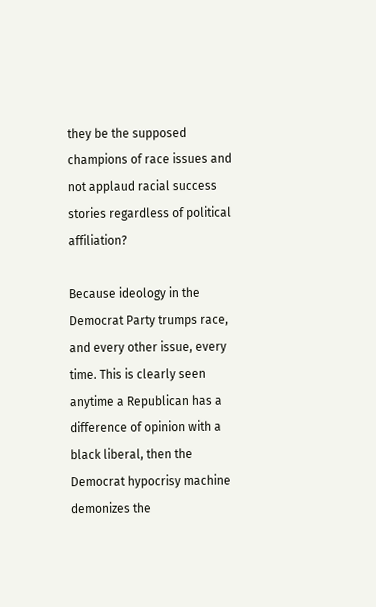they be the supposed champions of race issues and not applaud racial success stories regardless of political affiliation?

Because ideology in the Democrat Party trumps race, and every other issue, every time. This is clearly seen anytime a Republican has a difference of opinion with a black liberal, then the Democrat hypocrisy machine demonizes the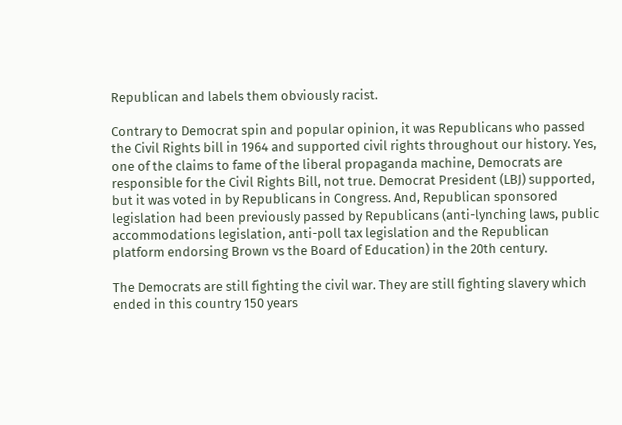Republican and labels them obviously racist.

Contrary to Democrat spin and popular opinion, it was Republicans who passed the Civil Rights bill in 1964 and supported civil rights throughout our history. Yes, one of the claims to fame of the liberal propaganda machine, Democrats are responsible for the Civil Rights Bill, not true. Democrat President (LBJ) supported, but it was voted in by Republicans in Congress. And, Republican sponsored legislation had been previously passed by Republicans (anti-lynching laws, public accommodations legislation, anti-poll tax legislation and the Republican platform endorsing Brown vs the Board of Education) in the 20th century.

The Democrats are still fighting the civil war. They are still fighting slavery which ended in this country 150 years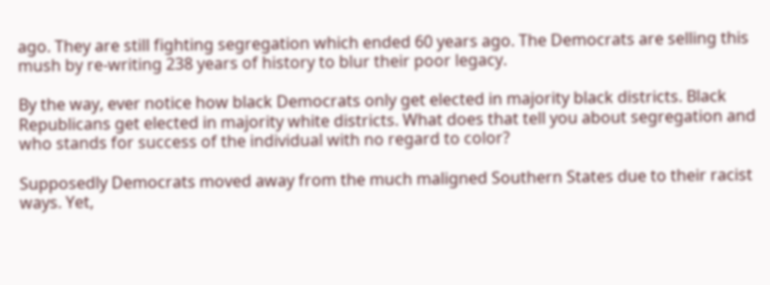ago. They are still fighting segregation which ended 60 years ago. The Democrats are selling this mush by re-writing 238 years of history to blur their poor legacy.

By the way, ever notice how black Democrats only get elected in majority black districts. Black Republicans get elected in majority white districts. What does that tell you about segregation and who stands for success of the individual with no regard to color?

Supposedly Democrats moved away from the much maligned Southern States due to their racist ways. Yet,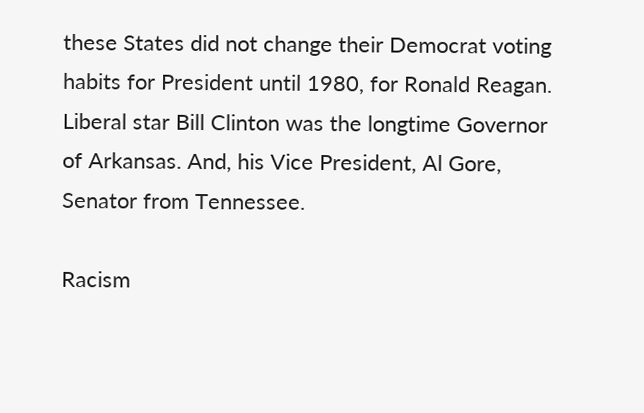these States did not change their Democrat voting habits for President until 1980, for Ronald Reagan. Liberal star Bill Clinton was the longtime Governor of Arkansas. And, his Vice President, Al Gore, Senator from Tennessee.

Racism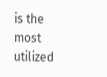is the most utilized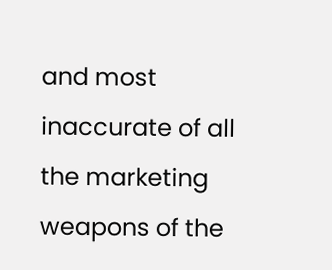and most inaccurate of all the marketing weapons of the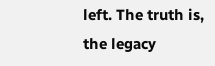left. The truth is, the legacy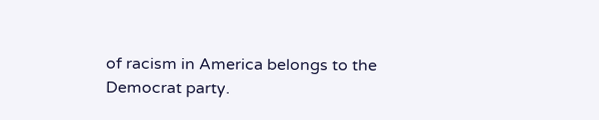of racism in America belongs to the Democrat party.